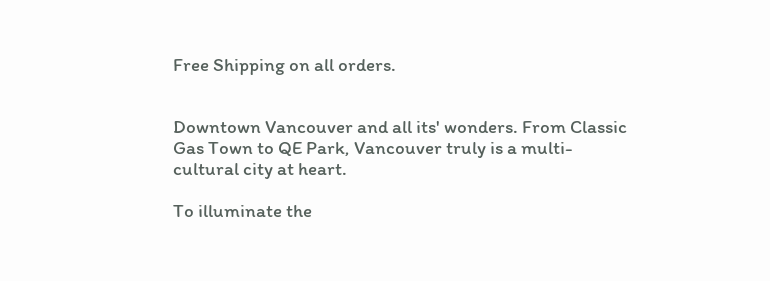Free Shipping on all orders.


Downtown Vancouver and all its' wonders. From Classic Gas Town to QE Park, Vancouver truly is a multi-cultural city at heart.

To illuminate the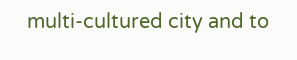multi-cultured city and to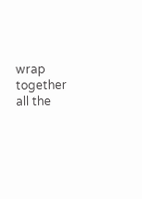wrap together all the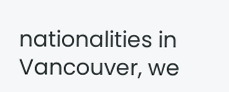nationalities in Vancouver, we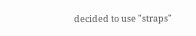decided to use "straps"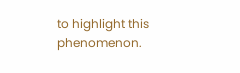to highlight this phenomenon.